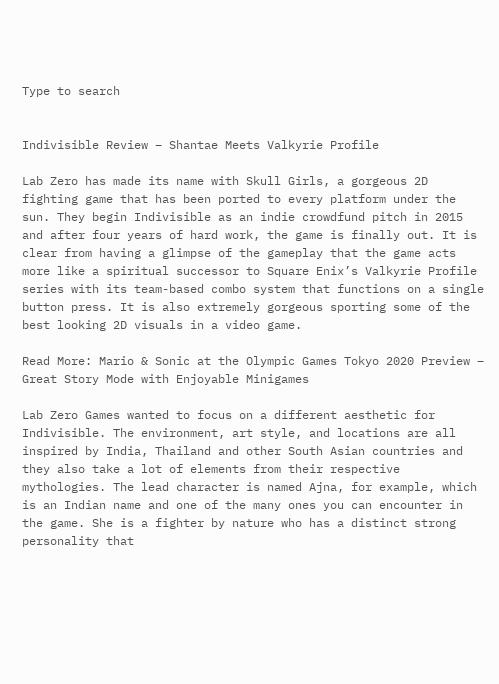Type to search


Indivisible Review – Shantae Meets Valkyrie Profile

Lab Zero has made its name with Skull Girls, a gorgeous 2D fighting game that has been ported to every platform under the sun. They begin Indivisible as an indie crowdfund pitch in 2015 and after four years of hard work, the game is finally out. It is clear from having a glimpse of the gameplay that the game acts more like a spiritual successor to Square Enix’s Valkyrie Profile series with its team-based combo system that functions on a single button press. It is also extremely gorgeous sporting some of the best looking 2D visuals in a video game.

Read More: Mario & Sonic at the Olympic Games Tokyo 2020 Preview – Great Story Mode with Enjoyable Minigames

Lab Zero Games wanted to focus on a different aesthetic for Indivisible. The environment, art style, and locations are all inspired by India, Thailand and other South Asian countries and they also take a lot of elements from their respective mythologies. The lead character is named Ajna, for example, which is an Indian name and one of the many ones you can encounter in the game. She is a fighter by nature who has a distinct strong personality that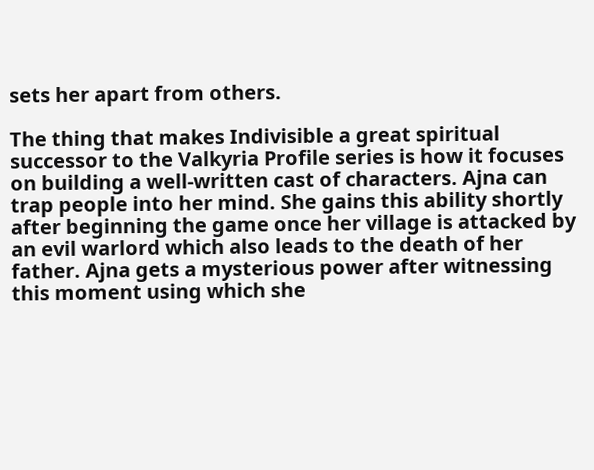sets her apart from others.

The thing that makes Indivisible a great spiritual successor to the Valkyria Profile series is how it focuses on building a well-written cast of characters. Ajna can trap people into her mind. She gains this ability shortly after beginning the game once her village is attacked by an evil warlord which also leads to the death of her father. Ajna gets a mysterious power after witnessing this moment using which she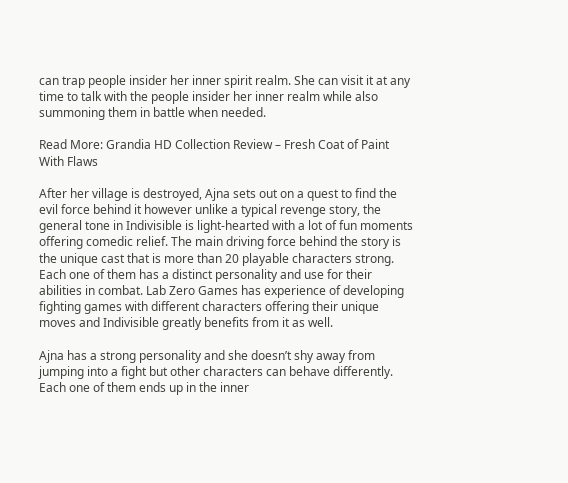can trap people insider her inner spirit realm. She can visit it at any time to talk with the people insider her inner realm while also summoning them in battle when needed.

Read More: Grandia HD Collection Review – Fresh Coat of Paint With Flaws

After her village is destroyed, Ajna sets out on a quest to find the evil force behind it however unlike a typical revenge story, the general tone in Indivisible is light-hearted with a lot of fun moments offering comedic relief. The main driving force behind the story is the unique cast that is more than 20 playable characters strong. Each one of them has a distinct personality and use for their abilities in combat. Lab Zero Games has experience of developing fighting games with different characters offering their unique moves and Indivisible greatly benefits from it as well.

Ajna has a strong personality and she doesn’t shy away from jumping into a fight but other characters can behave differently. Each one of them ends up in the inner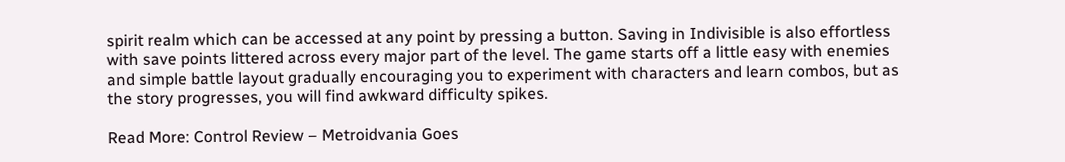spirit realm which can be accessed at any point by pressing a button. Saving in Indivisible is also effortless with save points littered across every major part of the level. The game starts off a little easy with enemies and simple battle layout gradually encouraging you to experiment with characters and learn combos, but as the story progresses, you will find awkward difficulty spikes.

Read More: Control Review – Metroidvania Goes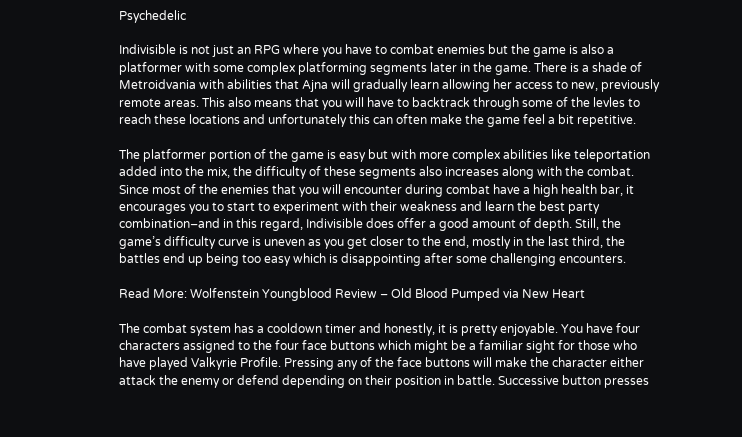Psychedelic

Indivisible is not just an RPG where you have to combat enemies but the game is also a platformer with some complex platforming segments later in the game. There is a shade of Metroidvania with abilities that Ajna will gradually learn allowing her access to new, previously remote areas. This also means that you will have to backtrack through some of the levles to reach these locations and unfortunately this can often make the game feel a bit repetitive.

The platformer portion of the game is easy but with more complex abilities like teleportation added into the mix, the difficulty of these segments also increases along with the combat. Since most of the enemies that you will encounter during combat have a high health bar, it encourages you to start to experiment with their weakness and learn the best party combination–and in this regard, Indivisible does offer a good amount of depth. Still, the game’s difficulty curve is uneven as you get closer to the end, mostly in the last third, the battles end up being too easy which is disappointing after some challenging encounters.

Read More: Wolfenstein Youngblood Review – Old Blood Pumped via New Heart

The combat system has a cooldown timer and honestly, it is pretty enjoyable. You have four characters assigned to the four face buttons which might be a familiar sight for those who have played Valkyrie Profile. Pressing any of the face buttons will make the character either attack the enemy or defend depending on their position in battle. Successive button presses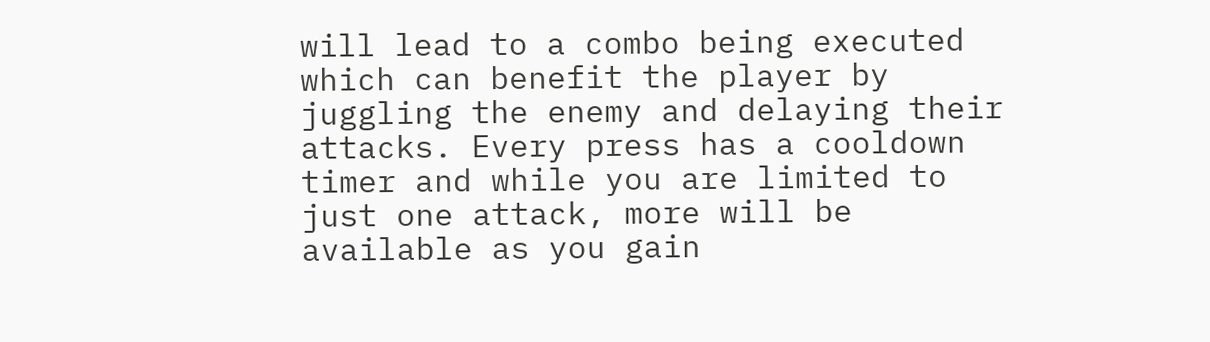will lead to a combo being executed which can benefit the player by juggling the enemy and delaying their attacks. Every press has a cooldown timer and while you are limited to just one attack, more will be available as you gain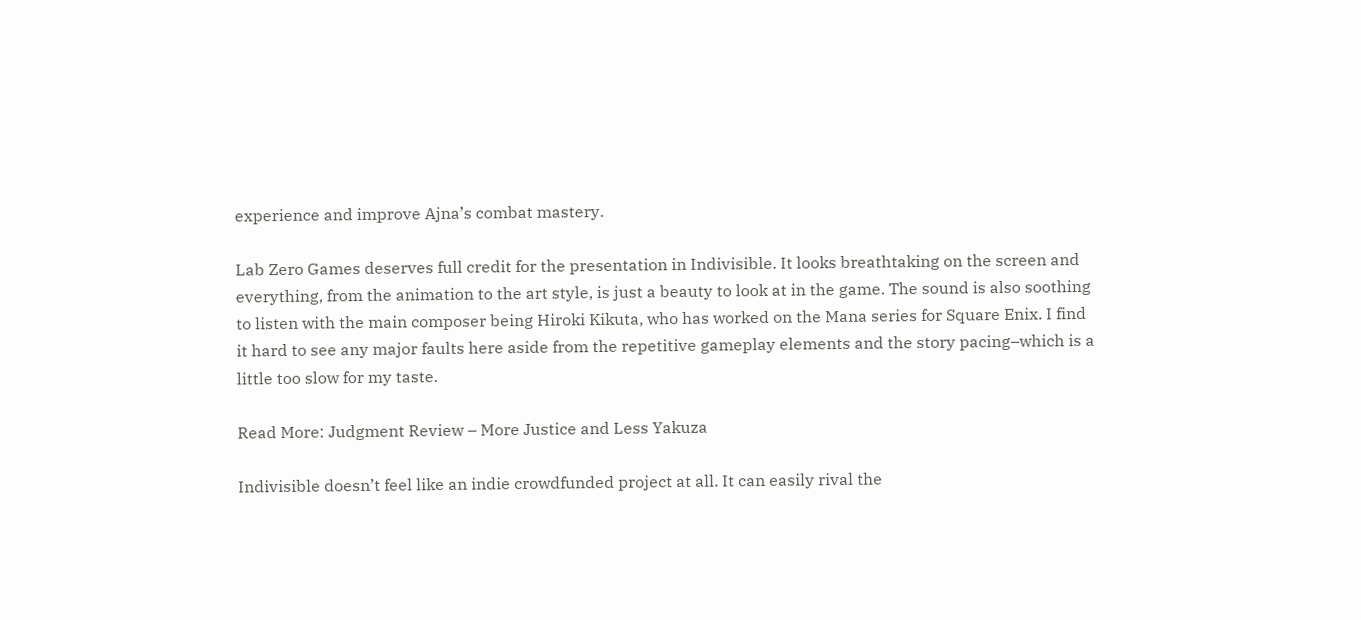experience and improve Ajna’s combat mastery.

Lab Zero Games deserves full credit for the presentation in Indivisible. It looks breathtaking on the screen and everything, from the animation to the art style, is just a beauty to look at in the game. The sound is also soothing to listen with the main composer being Hiroki Kikuta, who has worked on the Mana series for Square Enix. I find it hard to see any major faults here aside from the repetitive gameplay elements and the story pacing–which is a little too slow for my taste.

Read More: Judgment Review – More Justice and Less Yakuza

Indivisible doesn’t feel like an indie crowdfunded project at all. It can easily rival the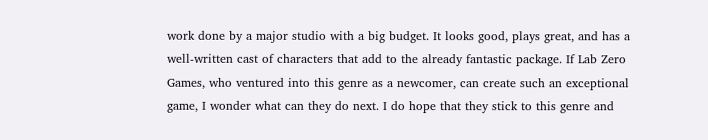work done by a major studio with a big budget. It looks good, plays great, and has a well-written cast of characters that add to the already fantastic package. If Lab Zero Games, who ventured into this genre as a newcomer, can create such an exceptional game, I wonder what can they do next. I do hope that they stick to this genre and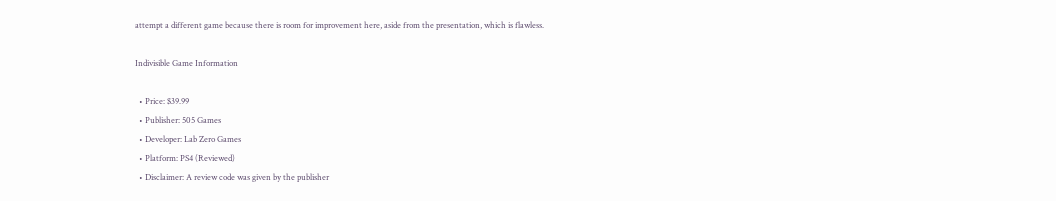attempt a different game because there is room for improvement here, aside from the presentation, which is flawless.

Indivisible Game Information

  • Price: $39.99
  • Publisher: 505 Games
  • Developer: Lab Zero Games
  • Platform: PS4 (Reviewed)
  • Disclaimer: A review code was given by the publisher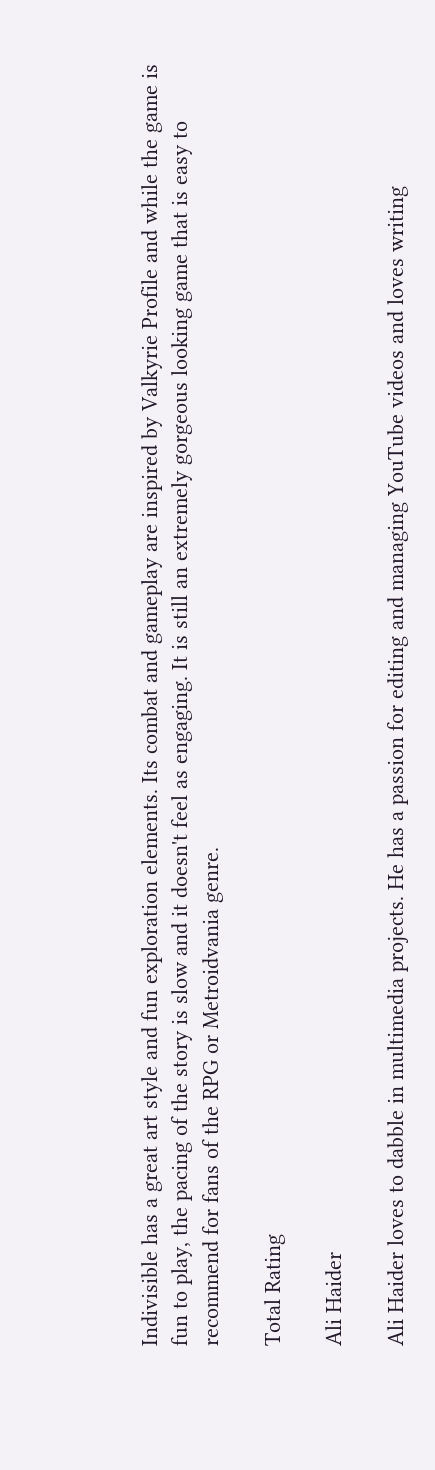Indivisible has a great art style and fun exploration elements. Its combat and gameplay are inspired by Valkyrie Profile and while the game is fun to play, the pacing of the story is slow and it doesn't feel as engaging. It is still an extremely gorgeous looking game that is easy to recommend for fans of the RPG or Metroidvania genre.

Total Rating

Ali Haider

Ali Haider loves to dabble in multimedia projects. He has a passion for editing and managing YouTube videos and loves writing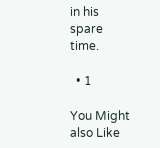in his spare time.

  • 1

You Might also Like